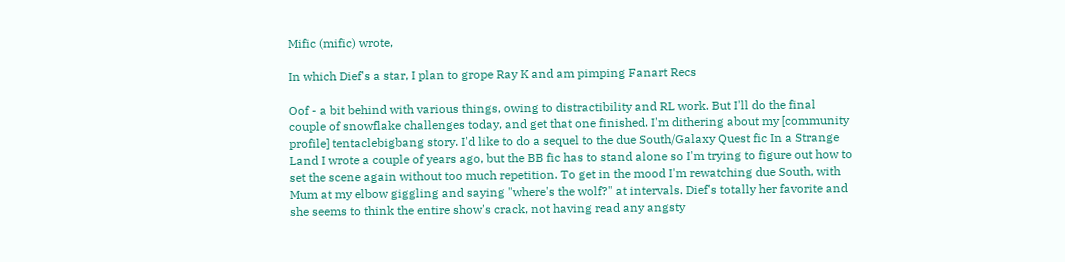Mific (mific) wrote,

In which Dief's a star, I plan to grope Ray K and am pimping Fanart Recs

Oof - a bit behind with various things, owing to distractibility and RL work. But I'll do the final couple of snowflake challenges today, and get that one finished. I'm dithering about my [community profile] tentaclebigbang story. I'd like to do a sequel to the due South/Galaxy Quest fic In a Strange Land I wrote a couple of years ago, but the BB fic has to stand alone so I'm trying to figure out how to set the scene again without too much repetition. To get in the mood I'm rewatching due South, with Mum at my elbow giggling and saying "where's the wolf?" at intervals. Dief's totally her favorite and she seems to think the entire show's crack, not having read any angsty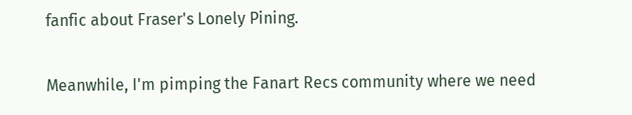fanfic about Fraser's Lonely Pining.

Meanwhile, I'm pimping the Fanart Recs community where we need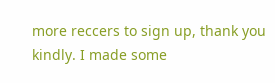more reccers to sign up, thank you kindly. I made some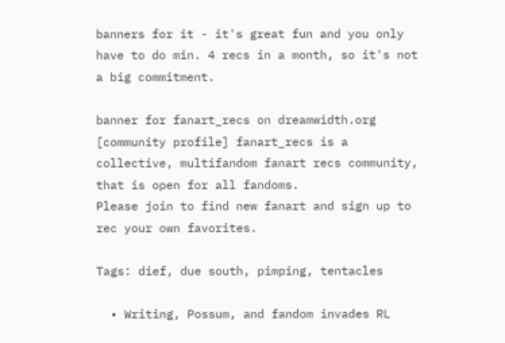banners for it - it's great fun and you only have to do min. 4 recs in a month, so it's not a big commitment.

banner for fanart_recs on dreamwidth.org
[community profile] fanart_recs is a collective, multifandom fanart recs community, that is open for all fandoms.
Please join to find new fanart and sign up to rec your own favorites.

Tags: dief, due south, pimping, tentacles

  • Writing, Possum, and fandom invades RL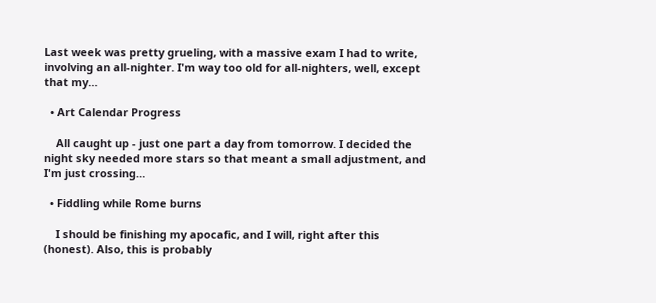Last week was pretty grueling, with a massive exam I had to write, involving an all-nighter. I'm way too old for all-nighters, well, except that my…

  • Art Calendar Progress

    All caught up - just one part a day from tomorrow. I decided the night sky needed more stars so that meant a small adjustment, and I'm just crossing…

  • Fiddling while Rome burns

    I should be finishing my apocafic, and I will, right after this (honest). Also, this is probably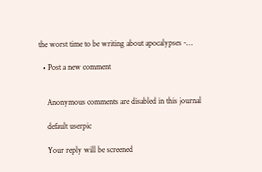the worst time to be writing about apocalypses -…

  • Post a new comment


    Anonymous comments are disabled in this journal

    default userpic

    Your reply will be screened